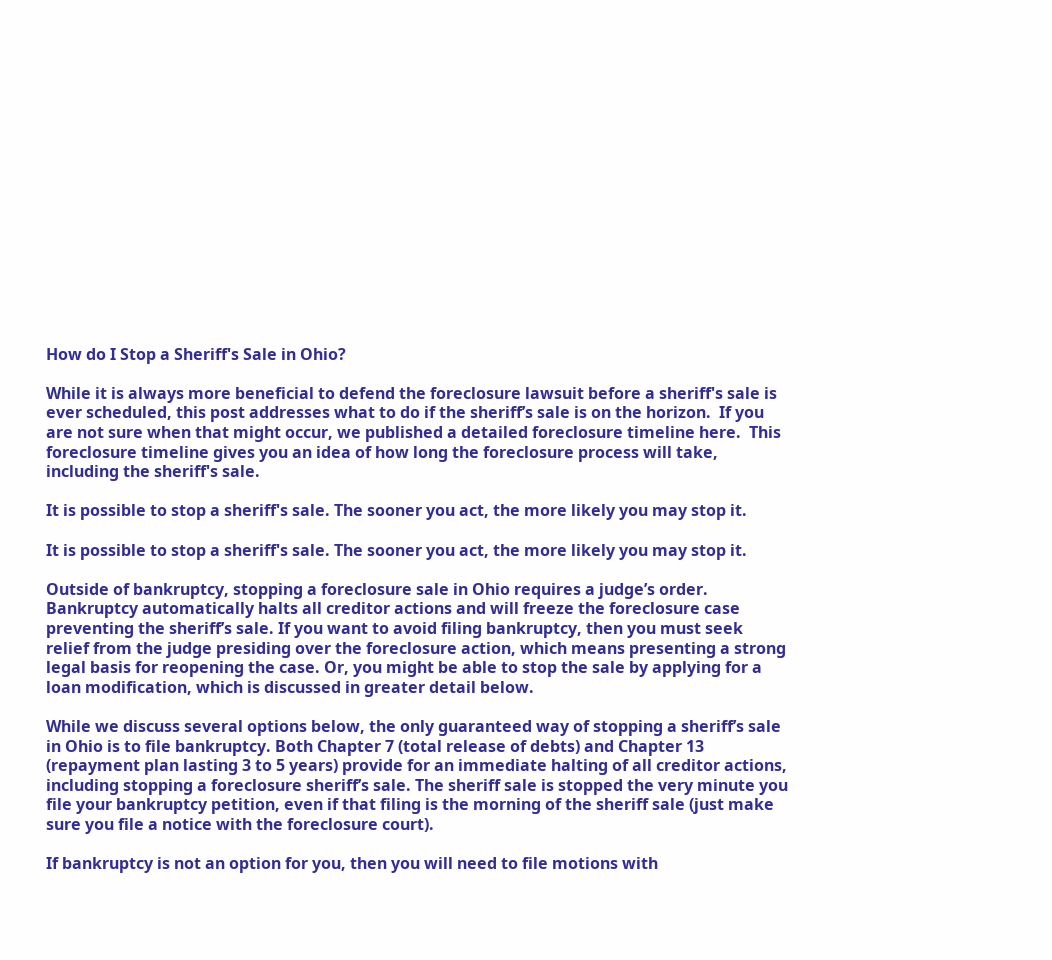How do I Stop a Sheriff's Sale in Ohio?

While it is always more beneficial to defend the foreclosure lawsuit before a sheriff's sale is ever scheduled, this post addresses what to do if the sheriff’s sale is on the horizon.  If you are not sure when that might occur, we published a detailed foreclosure timeline here.  This foreclosure timeline gives you an idea of how long the foreclosure process will take, including the sheriff's sale.

It is possible to stop a sheriff's sale. The sooner you act, the more likely you may stop it.

It is possible to stop a sheriff's sale. The sooner you act, the more likely you may stop it.

Outside of bankruptcy, stopping a foreclosure sale in Ohio requires a judge’s order. Bankruptcy automatically halts all creditor actions and will freeze the foreclosure case preventing the sheriff’s sale. If you want to avoid filing bankruptcy, then you must seek relief from the judge presiding over the foreclosure action, which means presenting a strong legal basis for reopening the case. Or, you might be able to stop the sale by applying for a loan modification, which is discussed in greater detail below.

While we discuss several options below, the only guaranteed way of stopping a sheriff’s sale in Ohio is to file bankruptcy. Both Chapter 7 (total release of debts) and Chapter 13 (repayment plan lasting 3 to 5 years) provide for an immediate halting of all creditor actions, including stopping a foreclosure sheriff’s sale. The sheriff sale is stopped the very minute you file your bankruptcy petition, even if that filing is the morning of the sheriff sale (just make sure you file a notice with the foreclosure court).

If bankruptcy is not an option for you, then you will need to file motions with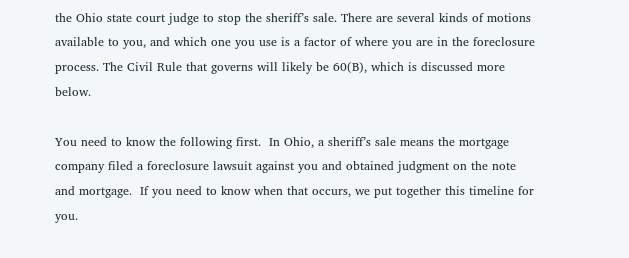the Ohio state court judge to stop the sheriff’s sale. There are several kinds of motions available to you, and which one you use is a factor of where you are in the foreclosure process. The Civil Rule that governs will likely be 60(B), which is discussed more below.

You need to know the following first.  In Ohio, a sheriff’s sale means the mortgage company filed a foreclosure lawsuit against you and obtained judgment on the note and mortgage.  If you need to know when that occurs, we put together this timeline for you.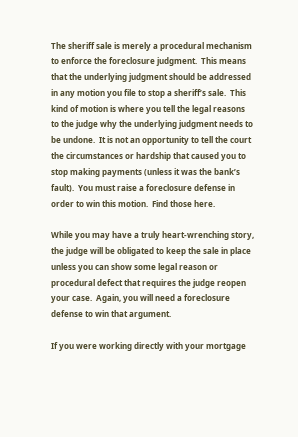The sheriff sale is merely a procedural mechanism to enforce the foreclosure judgment.  This means that the underlying judgment should be addressed in any motion you file to stop a sheriff’s sale.  This kind of motion is where you tell the legal reasons to the judge why the underlying judgment needs to be undone.  It is not an opportunity to tell the court the circumstances or hardship that caused you to stop making payments (unless it was the bank’s fault).  You must raise a foreclosure defense in order to win this motion.  Find those here.

While you may have a truly heart-wrenching story, the judge will be obligated to keep the sale in place unless you can show some legal reason or procedural defect that requires the judge reopen your case.  Again, you will need a foreclosure defense to win that argument.

If you were working directly with your mortgage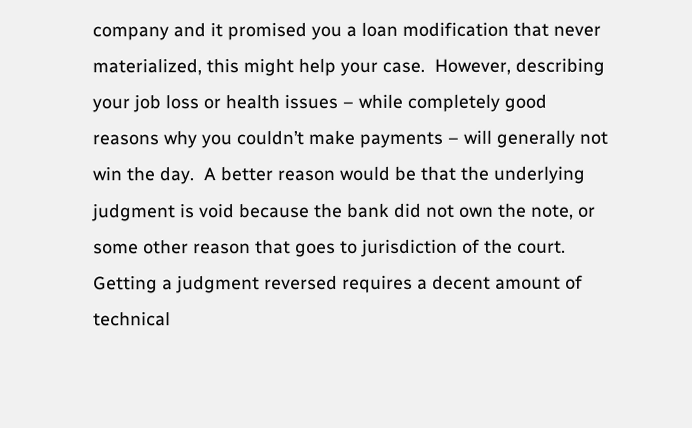company and it promised you a loan modification that never materialized, this might help your case.  However, describing your job loss or health issues – while completely good reasons why you couldn’t make payments – will generally not win the day.  A better reason would be that the underlying judgment is void because the bank did not own the note, or some other reason that goes to jurisdiction of the court.  Getting a judgment reversed requires a decent amount of technical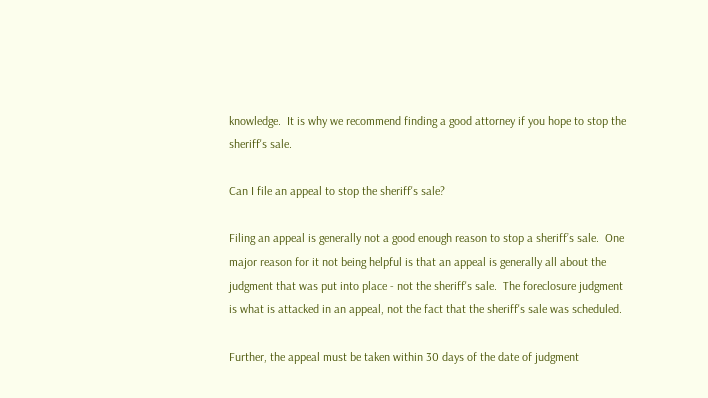knowledge.  It is why we recommend finding a good attorney if you hope to stop the sheriff's sale.

Can I file an appeal to stop the sheriff's sale?

Filing an appeal is generally not a good enough reason to stop a sheriff’s sale.  One major reason for it not being helpful is that an appeal is generally all about the judgment that was put into place - not the sheriff's sale.  The foreclosure judgment is what is attacked in an appeal, not the fact that the sheriff's sale was scheduled.

Further, the appeal must be taken within 30 days of the date of judgment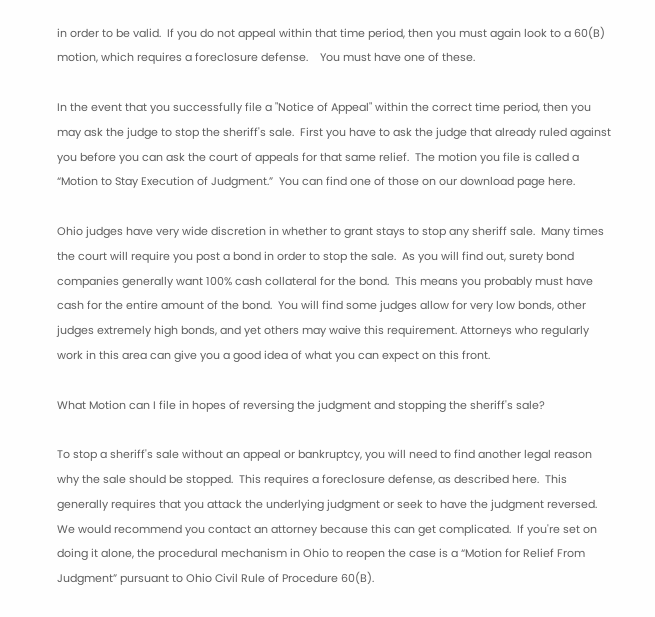in order to be valid.  If you do not appeal within that time period, then you must again look to a 60(B) motion, which requires a foreclosure defense.    You must have one of these.

In the event that you successfully file a "Notice of Appeal" within the correct time period, then you may ask the judge to stop the sheriff's sale.  First you have to ask the judge that already ruled against you before you can ask the court of appeals for that same relief.  The motion you file is called a “Motion to Stay Execution of Judgment.”  You can find one of those on our download page here.

Ohio judges have very wide discretion in whether to grant stays to stop any sheriff sale.  Many times the court will require you post a bond in order to stop the sale.  As you will find out, surety bond companies generally want 100% cash collateral for the bond.  This means you probably must have cash for the entire amount of the bond.  You will find some judges allow for very low bonds, other judges extremely high bonds, and yet others may waive this requirement. Attorneys who regularly work in this area can give you a good idea of what you can expect on this front.

What Motion can I file in hopes of reversing the judgment and stopping the sheriff's sale?

To stop a sheriff's sale without an appeal or bankruptcy, you will need to find another legal reason why the sale should be stopped.  This requires a foreclosure defense, as described here.  This generally requires that you attack the underlying judgment or seek to have the judgment reversed. We would recommend you contact an attorney because this can get complicated.  If you're set on doing it alone, the procedural mechanism in Ohio to reopen the case is a “Motion for Relief From Judgment” pursuant to Ohio Civil Rule of Procedure 60(B).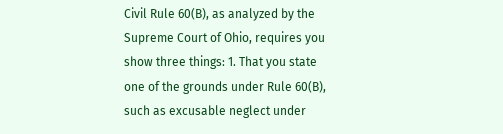Civil Rule 60(B), as analyzed by the Supreme Court of Ohio, requires you show three things: 1. That you state one of the grounds under Rule 60(B), such as excusable neglect under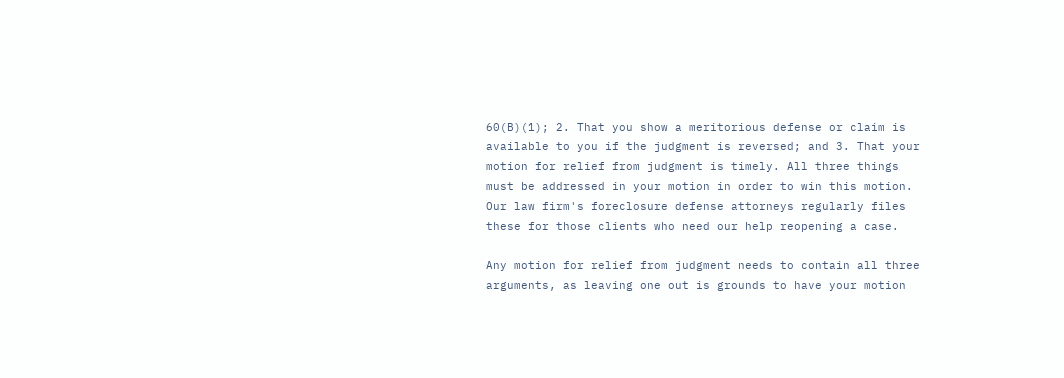60(B)(1); 2. That you show a meritorious defense or claim is available to you if the judgment is reversed; and 3. That your motion for relief from judgment is timely. All three things must be addressed in your motion in order to win this motion.  Our law firm's foreclosure defense attorneys regularly files these for those clients who need our help reopening a case.

Any motion for relief from judgment needs to contain all three arguments, as leaving one out is grounds to have your motion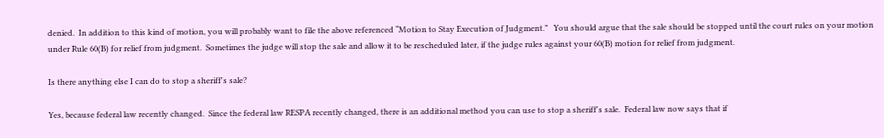denied.  In addition to this kind of motion, you will probably want to file the above referenced “Motion to Stay Execution of Judgment.”   You should argue that the sale should be stopped until the court rules on your motion under Rule 60(B) for relief from judgment.  Sometimes the judge will stop the sale and allow it to be rescheduled later, if the judge rules against your 60(B) motion for relief from judgment.

Is there anything else I can do to stop a sheriff's sale?

Yes, because federal law recently changed.  Since the federal law RESPA recently changed, there is an additional method you can use to stop a sheriff's sale.  Federal law now says that if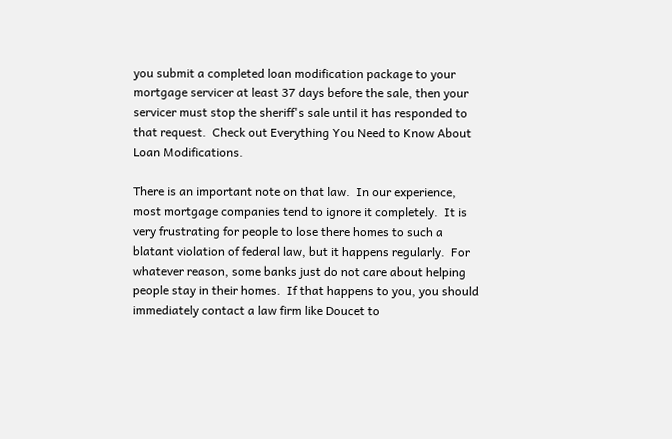you submit a completed loan modification package to your mortgage servicer at least 37 days before the sale, then your servicer must stop the sheriff's sale until it has responded to that request.  Check out Everything You Need to Know About Loan Modifications.

There is an important note on that law.  In our experience, most mortgage companies tend to ignore it completely.  It is very frustrating for people to lose there homes to such a blatant violation of federal law, but it happens regularly.  For whatever reason, some banks just do not care about helping people stay in their homes.  If that happens to you, you should immediately contact a law firm like Doucet to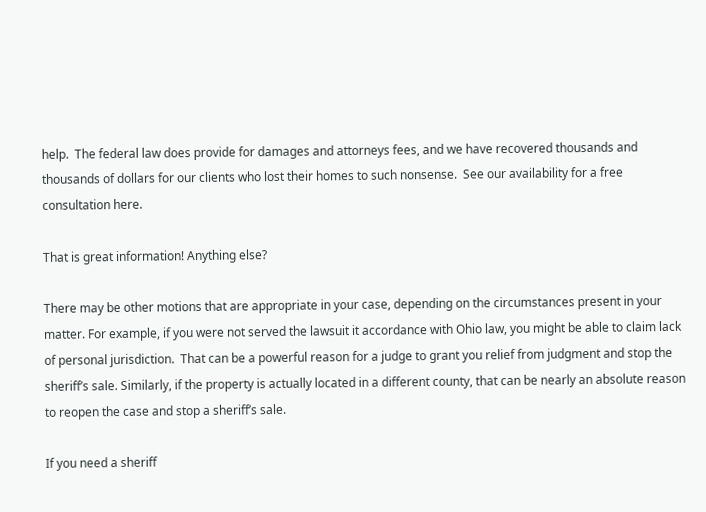help.  The federal law does provide for damages and attorneys fees, and we have recovered thousands and thousands of dollars for our clients who lost their homes to such nonsense.  See our availability for a free consultation here.

That is great information! Anything else?

There may be other motions that are appropriate in your case, depending on the circumstances present in your matter. For example, if you were not served the lawsuit it accordance with Ohio law, you might be able to claim lack of personal jurisdiction.  That can be a powerful reason for a judge to grant you relief from judgment and stop the sheriff’s sale. Similarly, if the property is actually located in a different county, that can be nearly an absolute reason to reopen the case and stop a sheriff’s sale.

If you need a sheriff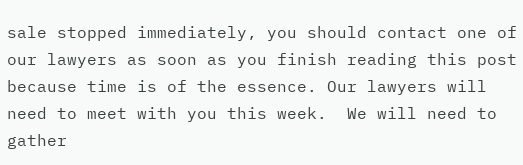sale stopped immediately, you should contact one of our lawyers as soon as you finish reading this post because time is of the essence. Our lawyers will need to meet with you this week.  We will need to gather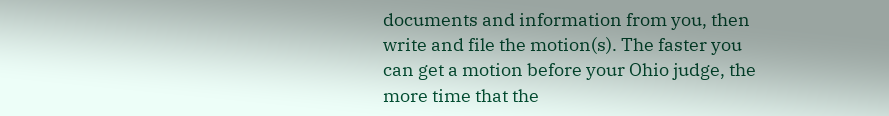documents and information from you, then write and file the motion(s). The faster you can get a motion before your Ohio judge, the more time that the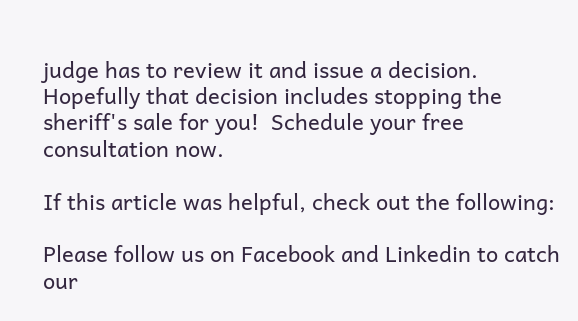judge has to review it and issue a decision.  Hopefully that decision includes stopping the sheriff's sale for you!  Schedule your free consultation now.

If this article was helpful, check out the following:

Please follow us on Facebook and Linkedin to catch our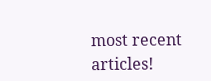most recent articles!